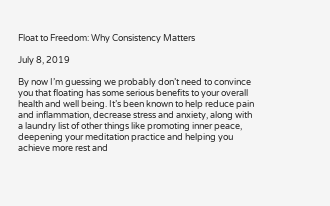Float to Freedom: Why Consistency Matters

July 8, 2019

By now I’m guessing we probably don’t need to convince you that floating has some serious benefits to your overall health and well being. It’s been known to help reduce pain and inflammation, decrease stress and anxiety, along with a laundry list of other things like promoting inner peace, deepening your meditation practice and helping you achieve more rest and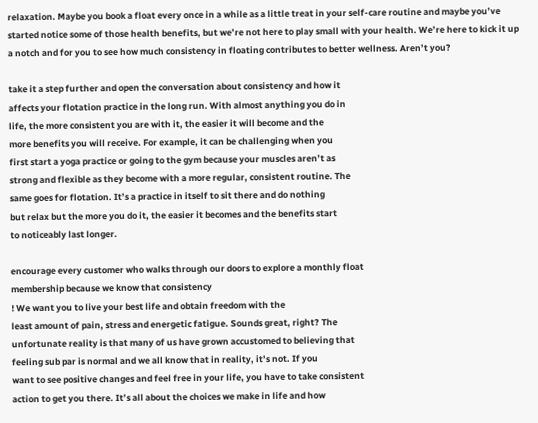relaxation. Maybe you book a float every once in a while as a little treat in your self-care routine and maybe you’ve started notice some of those health benefits, but we’re not here to play small with your health. We’re here to kick it up a notch and for you to see how much consistency in floating contributes to better wellness. Aren’t you?

take it a step further and open the conversation about consistency and how it
affects your flotation practice in the long run. With almost anything you do in
life, the more consistent you are with it, the easier it will become and the
more benefits you will receive. For example, it can be challenging when you
first start a yoga practice or going to the gym because your muscles aren’t as
strong and flexible as they become with a more regular, consistent routine. The
same goes for flotation. It’s a practice in itself to sit there and do nothing
but relax but the more you do it, the easier it becomes and the benefits start
to noticeably last longer.

encourage every customer who walks through our doors to explore a monthly float
membership because we know that consistency
! We want you to live your best life and obtain freedom with the
least amount of pain, stress and energetic fatigue. Sounds great, right? The
unfortunate reality is that many of us have grown accustomed to believing that
feeling sub par is normal and we all know that in reality, it’s not. If you
want to see positive changes and feel free in your life, you have to take consistent
action to get you there. It’s all about the choices we make in life and how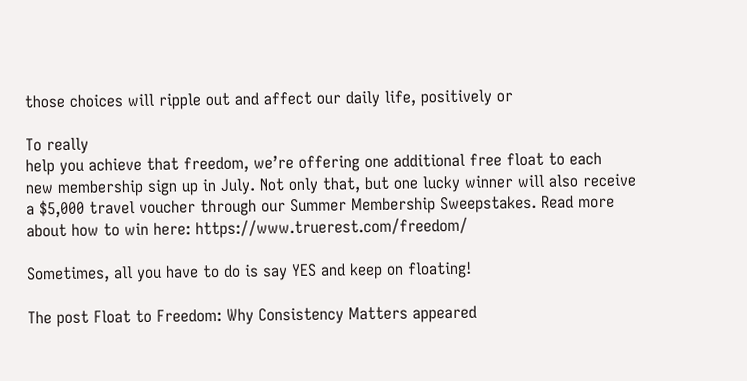those choices will ripple out and affect our daily life, positively or

To really
help you achieve that freedom, we’re offering one additional free float to each
new membership sign up in July. Not only that, but one lucky winner will also receive
a $5,000 travel voucher through our Summer Membership Sweepstakes. Read more
about how to win here: https://www.truerest.com/freedom/

Sometimes, all you have to do is say YES and keep on floating!

The post Float to Freedom: Why Consistency Matters appeared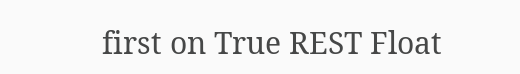first on True REST Float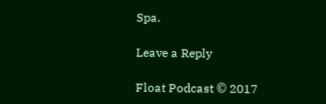Spa.

Leave a Reply

Float Podcast © 2017